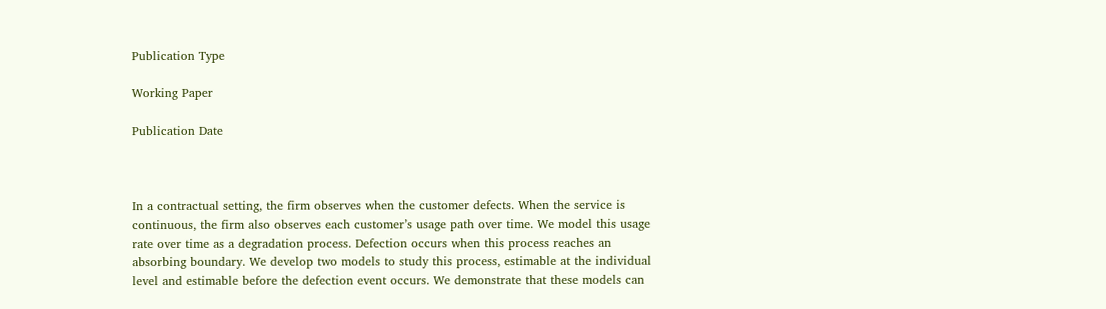Publication Type

Working Paper

Publication Date



In a contractual setting, the firm observes when the customer defects. When the service is continuous, the firm also observes each customer’s usage path over time. We model this usage rate over time as a degradation process. Defection occurs when this process reaches an absorbing boundary. We develop two models to study this process, estimable at the individual level and estimable before the defection event occurs. We demonstrate that these models can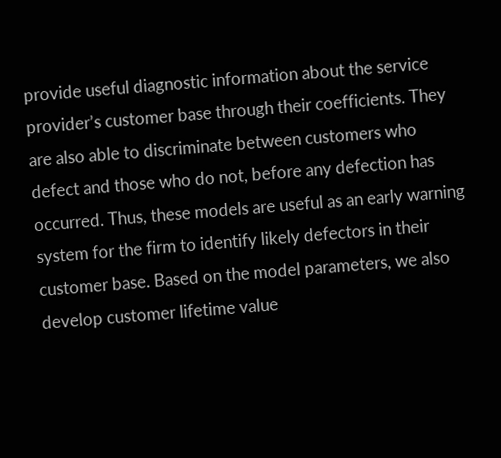provide useful diagnostic information about the service provider’s customer base through their coefficients. They are also able to discriminate between customers who defect and those who do not, before any defection has occurred. Thus, these models are useful as an early warning system for the firm to identify likely defectors in their customer base. Based on the model parameters, we also develop customer lifetime value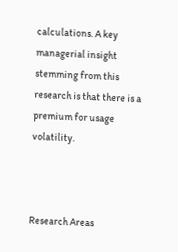calculations. A key managerial insight stemming from this research is that there is a premium for usage volatility.



Research Areas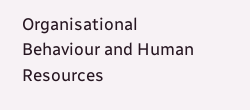Organisational Behaviour and Human Resources